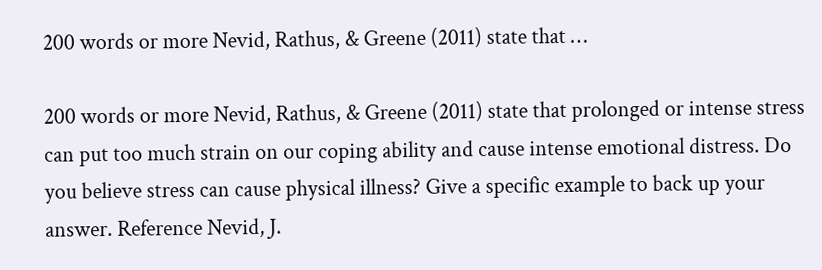200 words or more Nevid, Rathus, & Greene (2011) state that …

200 words or more Nevid, Rathus, & Greene (2011) state that prolonged or intense stress can put too much strain on our coping ability and cause intense emotional distress. Do you believe stress can cause physical illness? Give a specific example to back up your answer. Reference Nevid, J.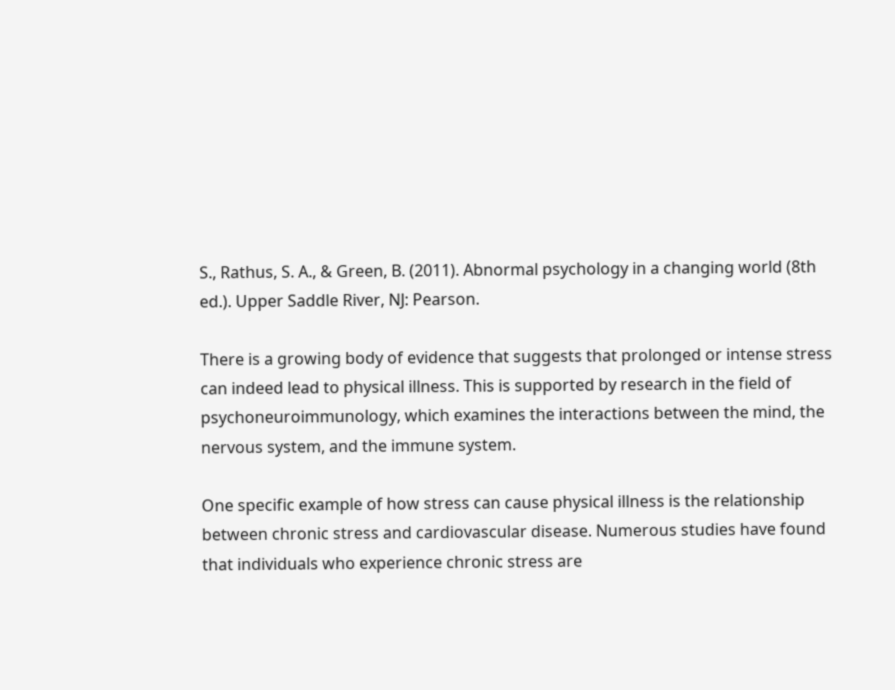S., Rathus, S. A., & Green, B. (2011). Abnormal psychology in a changing world (8th ed.). Upper Saddle River, NJ: Pearson.

There is a growing body of evidence that suggests that prolonged or intense stress can indeed lead to physical illness. This is supported by research in the field of psychoneuroimmunology, which examines the interactions between the mind, the nervous system, and the immune system.

One specific example of how stress can cause physical illness is the relationship between chronic stress and cardiovascular disease. Numerous studies have found that individuals who experience chronic stress are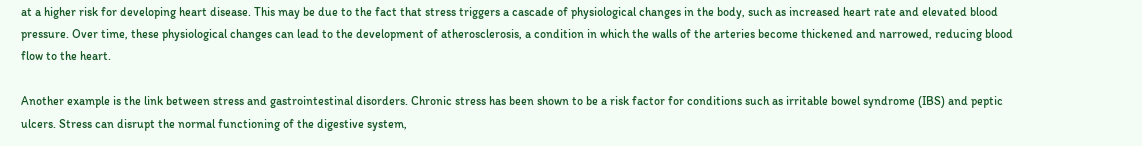at a higher risk for developing heart disease. This may be due to the fact that stress triggers a cascade of physiological changes in the body, such as increased heart rate and elevated blood pressure. Over time, these physiological changes can lead to the development of atherosclerosis, a condition in which the walls of the arteries become thickened and narrowed, reducing blood flow to the heart.

Another example is the link between stress and gastrointestinal disorders. Chronic stress has been shown to be a risk factor for conditions such as irritable bowel syndrome (IBS) and peptic ulcers. Stress can disrupt the normal functioning of the digestive system,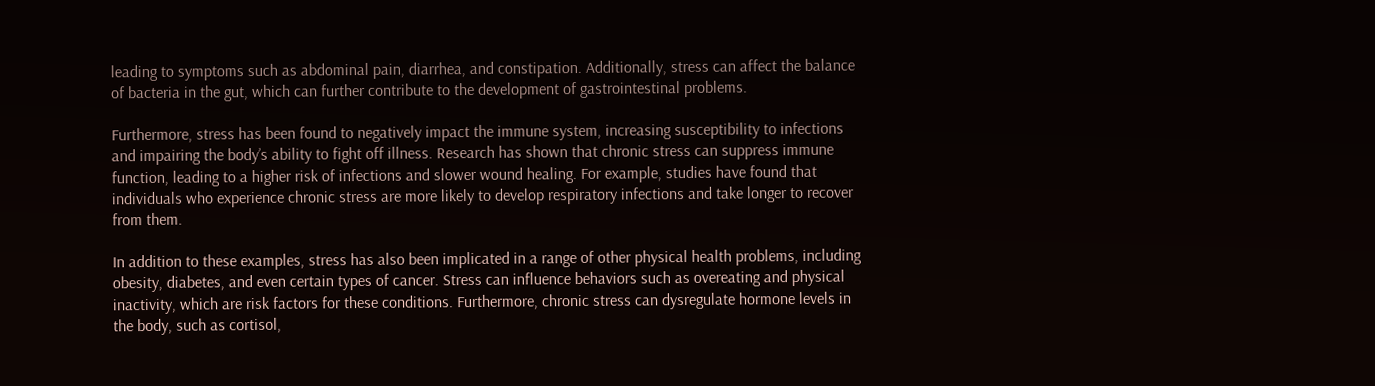leading to symptoms such as abdominal pain, diarrhea, and constipation. Additionally, stress can affect the balance of bacteria in the gut, which can further contribute to the development of gastrointestinal problems.

Furthermore, stress has been found to negatively impact the immune system, increasing susceptibility to infections and impairing the body’s ability to fight off illness. Research has shown that chronic stress can suppress immune function, leading to a higher risk of infections and slower wound healing. For example, studies have found that individuals who experience chronic stress are more likely to develop respiratory infections and take longer to recover from them.

In addition to these examples, stress has also been implicated in a range of other physical health problems, including obesity, diabetes, and even certain types of cancer. Stress can influence behaviors such as overeating and physical inactivity, which are risk factors for these conditions. Furthermore, chronic stress can dysregulate hormone levels in the body, such as cortisol,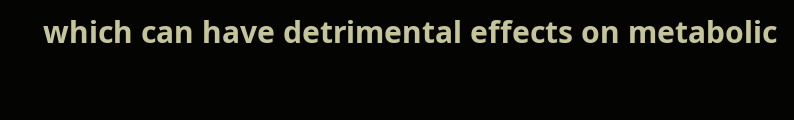which can have detrimental effects on metabolic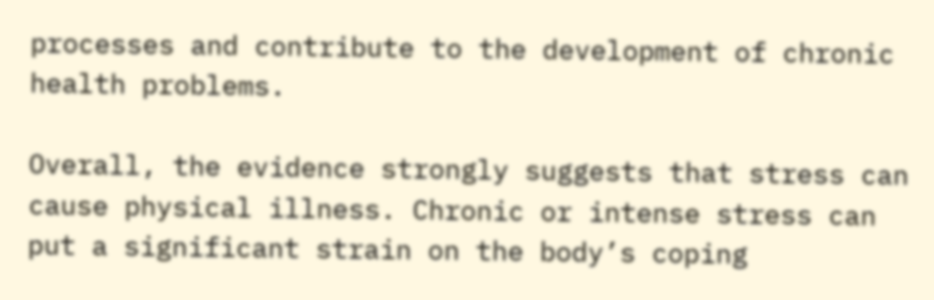processes and contribute to the development of chronic health problems.

Overall, the evidence strongly suggests that stress can cause physical illness. Chronic or intense stress can put a significant strain on the body’s coping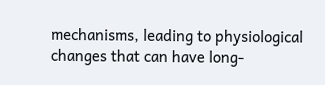mechanisms, leading to physiological changes that can have long-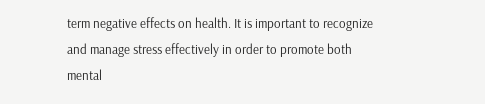term negative effects on health. It is important to recognize and manage stress effectively in order to promote both mental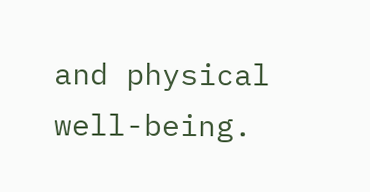and physical well-being.